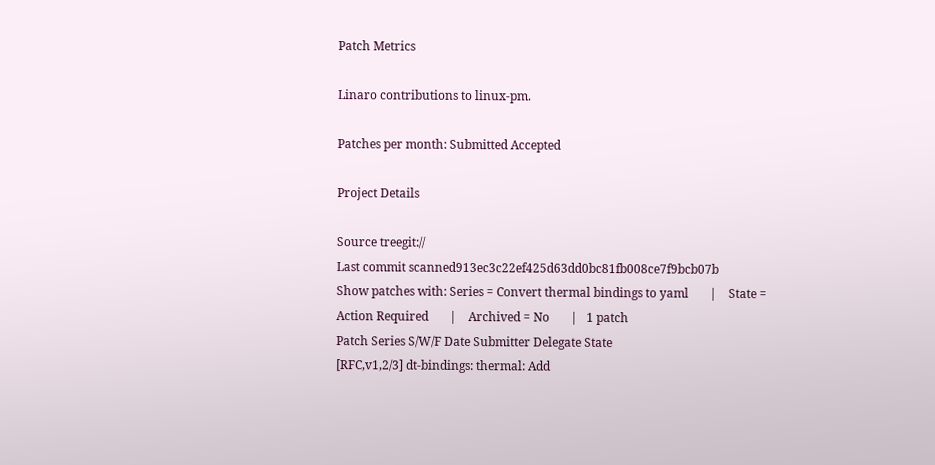Patch Metrics

Linaro contributions to linux-pm.

Patches per month: Submitted Accepted

Project Details

Source treegit://
Last commit scanned913ec3c22ef425d63dd0bc81fb008ce7f9bcb07b
Show patches with: Series = Convert thermal bindings to yaml       |    State = Action Required       |    Archived = No       |   1 patch
Patch Series S/W/F Date Submitter Delegate State
[RFC,v1,2/3] dt-bindings: thermal: Add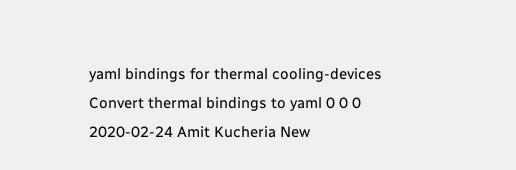yaml bindings for thermal cooling-devices Convert thermal bindings to yaml 0 0 0 2020-02-24 Amit Kucheria New